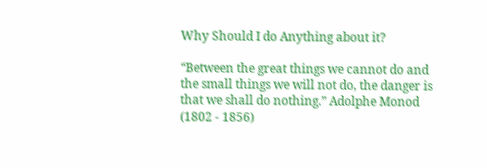Why Should I do Anything about it?

“Between the great things we cannot do and the small things we will not do, the danger is that we shall do nothing.” Adolphe Monod (1802 - 1856)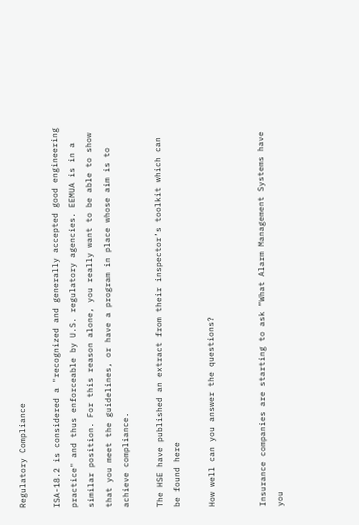Regulatory Compliance

ISA-18.2 is considered a "recognized and generally accepted good engineering practice" and thus enforceable by U.S. regulatory agencies. EEMUA is in a similar position. For this reason alone, you really want to be able to show that you meet the guidelines, or have a program in place whose aim is to achieve compliance.

The HSE have published an extract from their inspector’s toolkit which can be found here

How well can you answer the questions?


Insurance companies are starting to ask “What Alarm Management Systems have you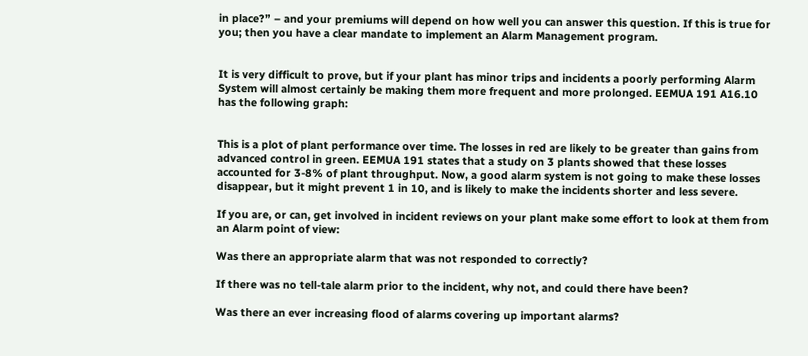in place?” – and your premiums will depend on how well you can answer this question. If this is true for you; then you have a clear mandate to implement an Alarm Management program.


It is very difficult to prove, but if your plant has minor trips and incidents a poorly performing Alarm System will almost certainly be making them more frequent and more prolonged. EEMUA 191 A16.10 has the following graph:


This is a plot of plant performance over time. The losses in red are likely to be greater than gains from advanced control in green. EEMUA 191 states that a study on 3 plants showed that these losses accounted for 3-8% of plant throughput. Now, a good alarm system is not going to make these losses disappear, but it might prevent 1 in 10, and is likely to make the incidents shorter and less severe.

If you are, or can, get involved in incident reviews on your plant make some effort to look at them from an Alarm point of view:

Was there an appropriate alarm that was not responded to correctly?

If there was no tell-tale alarm prior to the incident, why not, and could there have been?

Was there an ever increasing flood of alarms covering up important alarms?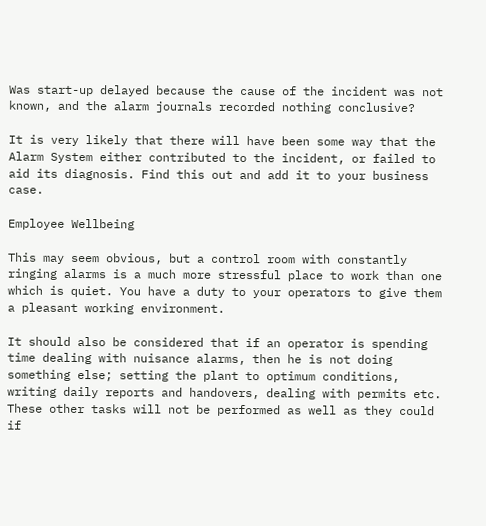Was start-up delayed because the cause of the incident was not known, and the alarm journals recorded nothing conclusive?

It is very likely that there will have been some way that the Alarm System either contributed to the incident, or failed to aid its diagnosis. Find this out and add it to your business case.

Employee Wellbeing

This may seem obvious, but a control room with constantly ringing alarms is a much more stressful place to work than one which is quiet. You have a duty to your operators to give them a pleasant working environment.

It should also be considered that if an operator is spending time dealing with nuisance alarms, then he is not doing something else; setting the plant to optimum conditions, writing daily reports and handovers, dealing with permits etc. These other tasks will not be performed as well as they could if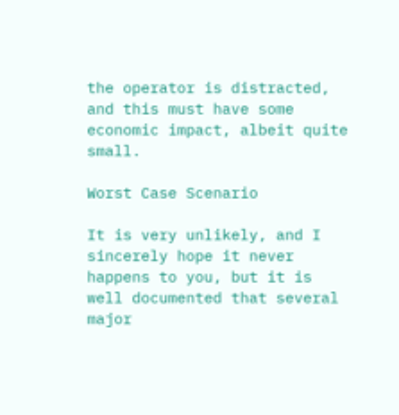the operator is distracted, and this must have some economic impact, albeit quite small.

Worst Case Scenario

It is very unlikely, and I sincerely hope it never happens to you, but it is well documented that several major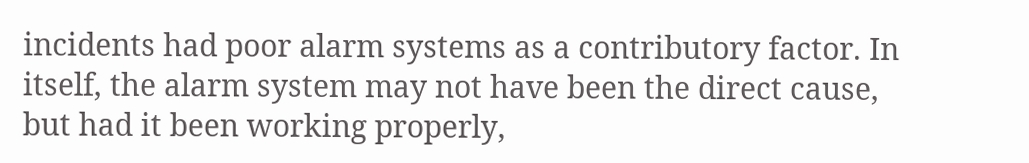incidents had poor alarm systems as a contributory factor. In itself, the alarm system may not have been the direct cause, but had it been working properly,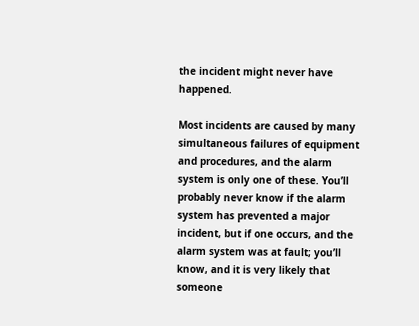the incident might never have happened.

Most incidents are caused by many simultaneous failures of equipment and procedures, and the alarm system is only one of these. You’ll probably never know if the alarm system has prevented a major incident, but if one occurs, and the alarm system was at fault; you’ll know, and it is very likely that someone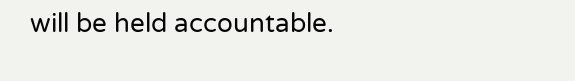will be held accountable.